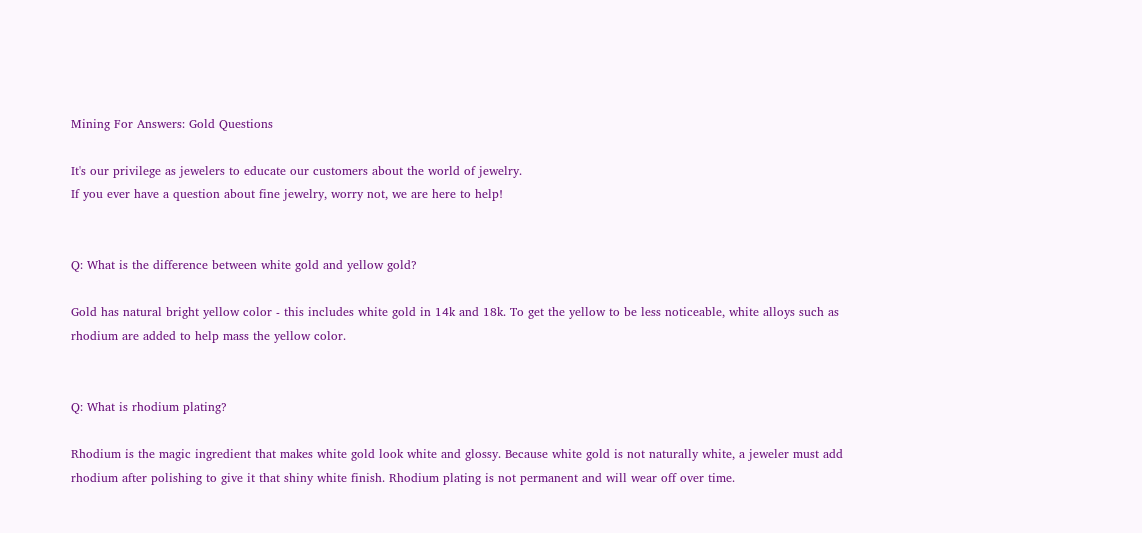Mining For Answers: Gold Questions

It's our privilege as jewelers to educate our customers about the world of jewelry.
If you ever have a question about fine jewelry, worry not, we are here to help!


Q: What is the difference between white gold and yellow gold?

Gold has natural bright yellow color - this includes white gold in 14k and 18k. To get the yellow to be less noticeable, white alloys such as rhodium are added to help mass the yellow color.


Q: What is rhodium plating?

Rhodium is the magic ingredient that makes white gold look white and glossy. Because white gold is not naturally white, a jeweler must add rhodium after polishing to give it that shiny white finish. Rhodium plating is not permanent and will wear off over time.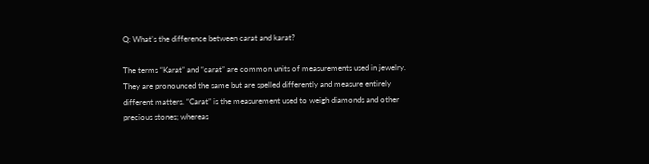Q: What’s the difference between carat and karat?

The terms “Karat” and “carat” are common units of measurements used in jewelry. They are pronounced the same but are spelled differently and measure entirely different matters. “Carat” is the measurement used to weigh diamonds and other precious stones; whereas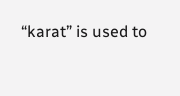“karat” is used to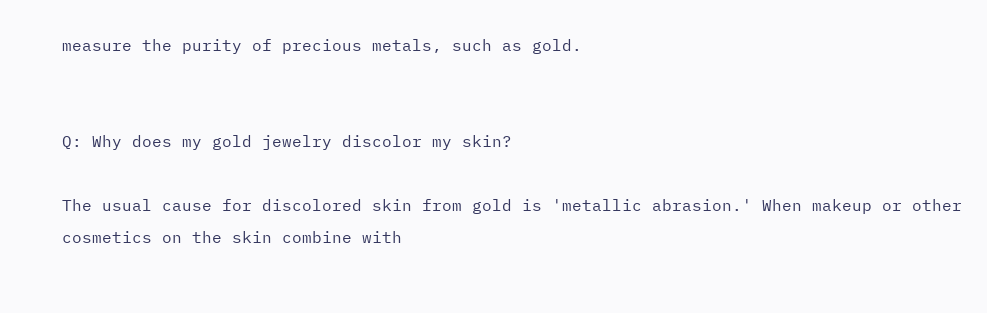measure the purity of precious metals, such as gold.


Q: Why does my gold jewelry discolor my skin?

The usual cause for discolored skin from gold is 'metallic abrasion.' When makeup or other cosmetics on the skin combine with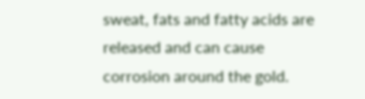sweat, fats and fatty acids are released and can cause corrosion around the gold.